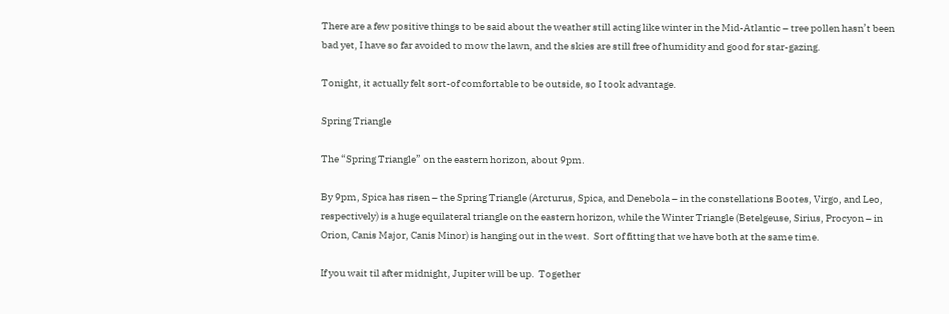There are a few positive things to be said about the weather still acting like winter in the Mid-Atlantic – tree pollen hasn’t been bad yet, I have so far avoided to mow the lawn, and the skies are still free of humidity and good for star-gazing.

Tonight, it actually felt sort-of comfortable to be outside, so I took advantage.

Spring Triangle

The “Spring Triangle” on the eastern horizon, about 9pm.

By 9pm, Spica has risen – the Spring Triangle (Arcturus, Spica, and Denebola – in the constellations Bootes, Virgo, and Leo, respectively) is a huge equilateral triangle on the eastern horizon, while the Winter Triangle (Betelgeuse, Sirius, Procyon – in Orion, Canis Major, Canis Minor) is hanging out in the west.  Sort of fitting that we have both at the same time.

If you wait til after midnight, Jupiter will be up.  Together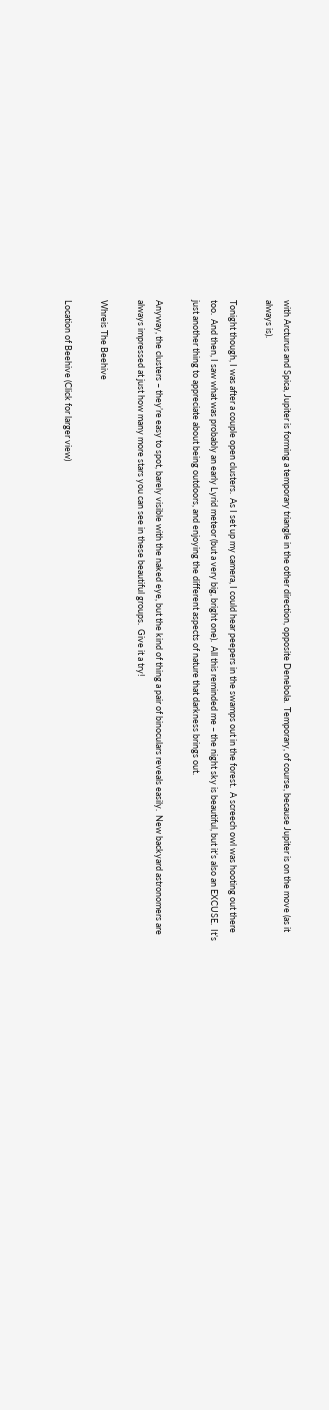with Arcturus and Spica, Jupiter is forming a temporary triangle in the other direction, opposite Denebola.  Temporary, of course, because Jupiter is on the move (as it always is).

Tonight though, I was after a couple open clusters.  As I set up my camera, I could hear peepers in the swamps out in the forest.  A screech owl was hooting out there too.  And then, I saw what was probably an early Lyrid meteor (but a very big, bright one).  All this reminded me – the night sky is beautiful, but it’s also an EXCUSE.  It’s just another thing to appreciate about being outdoors, and enjoying the different aspects of nature that darkness brings out.

Anyway, the clusters – they’re easy to spot, barely visible with the naked eye, but the kind of thing a pair of binoculars reveals easily.  New backyard astronomers are always impressed at just how many more stars you can see in these beautiful groups.  Give it a try!

Whreis The Beehive

Location of Beehive (Click for larger view)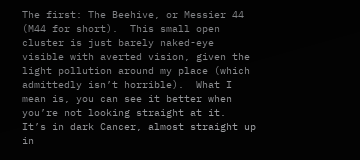The first: The Beehive, or Messier 44 (M44 for short).  This small open cluster is just barely naked-eye visible with averted vision, given the light pollution around my place (which admittedly isn’t horrible).  What I mean is, you can see it better when you’re not looking straight at it.  It’s in dark Cancer, almost straight up in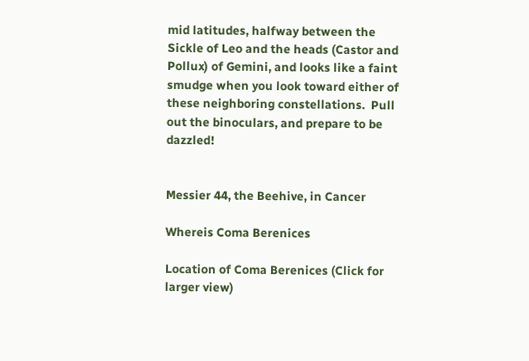mid latitudes, halfway between the Sickle of Leo and the heads (Castor and Pollux) of Gemini, and looks like a faint smudge when you look toward either of these neighboring constellations.  Pull out the binoculars, and prepare to be dazzled!


Messier 44, the Beehive, in Cancer

Whereis Coma Berenices

Location of Coma Berenices (Click for larger view)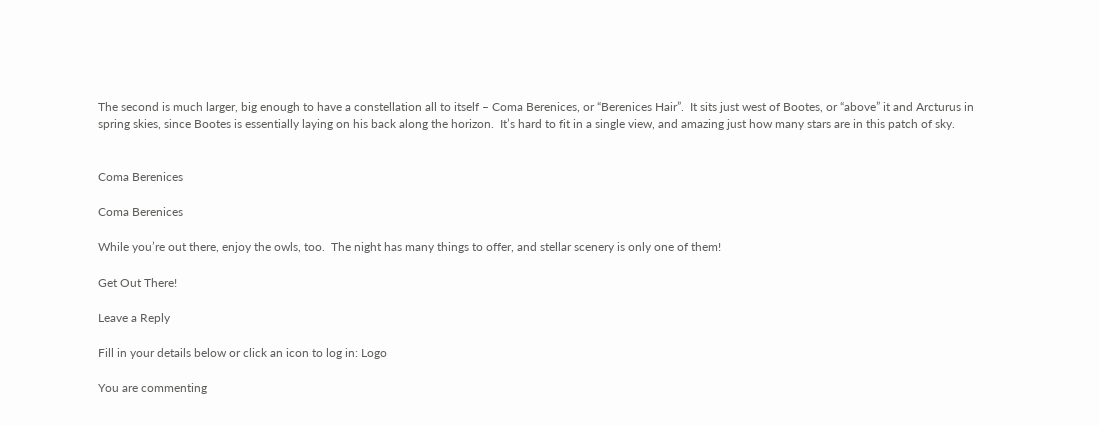The second is much larger, big enough to have a constellation all to itself – Coma Berenices, or “Berenices Hair”.  It sits just west of Bootes, or “above” it and Arcturus in spring skies, since Bootes is essentially laying on his back along the horizon.  It’s hard to fit in a single view, and amazing just how many stars are in this patch of sky.


Coma Berenices

Coma Berenices

While you’re out there, enjoy the owls, too.  The night has many things to offer, and stellar scenery is only one of them!

Get Out There!

Leave a Reply

Fill in your details below or click an icon to log in: Logo

You are commenting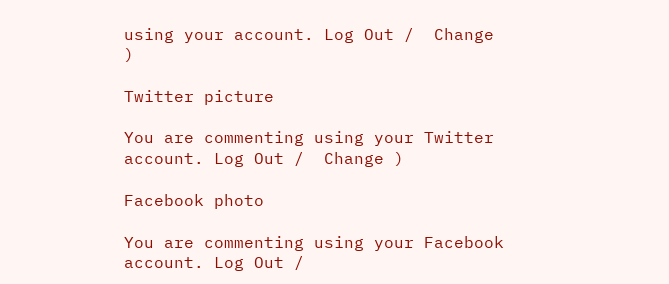using your account. Log Out /  Change )

Twitter picture

You are commenting using your Twitter account. Log Out /  Change )

Facebook photo

You are commenting using your Facebook account. Log Out /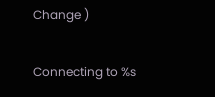Change )

Connecting to %s